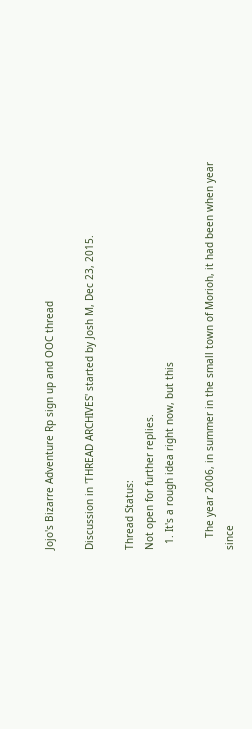Jojo's Bizarre Adventure Rp sign up and OOC thread

Discussion in 'THREAD ARCHIVES' started by Josh M, Dec 23, 2015.

Thread Status:
Not open for further replies.
  1. It's a rough idea right now, but this

    The year 2006, in summer in the small town of Morioh, it had been when year since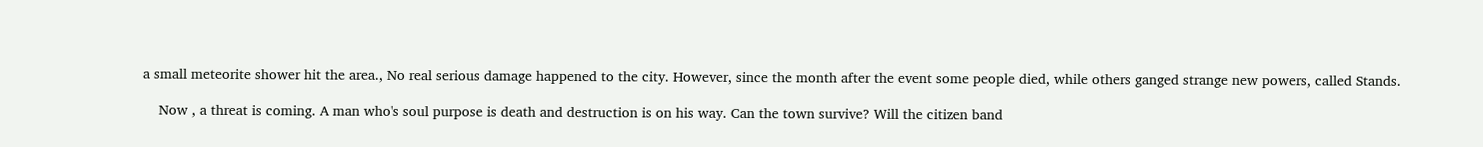a small meteorite shower hit the area., No real serious damage happened to the city. However, since the month after the event some people died, while others ganged strange new powers, called Stands.

    Now , a threat is coming. A man who's soul purpose is death and destruction is on his way. Can the town survive? Will the citizen band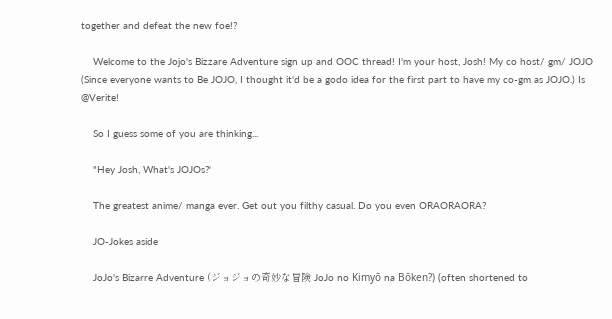together and defeat the new foe!?

    Welcome to the Jojo's Bizzare Adventure sign up and OOC thread! I'm your host, Josh! My co host/ gm/ JOJO (Since everyone wants to Be JOJO, I thought it'd be a godo idea for the first part to have my co-gm as JOJO.) Is @Verite!

    So I guess some of you are thinking...

    "Hey Josh, What's JOJOs?'

    The greatest anime/ manga ever. Get out you filthy casual. Do you even ORAORAORA?

    JO-Jokes aside

    JoJo's Bizarre Adventure (ジョジョの奇妙な冒険 JoJo no Kimyō na Bōken?) (often shortened to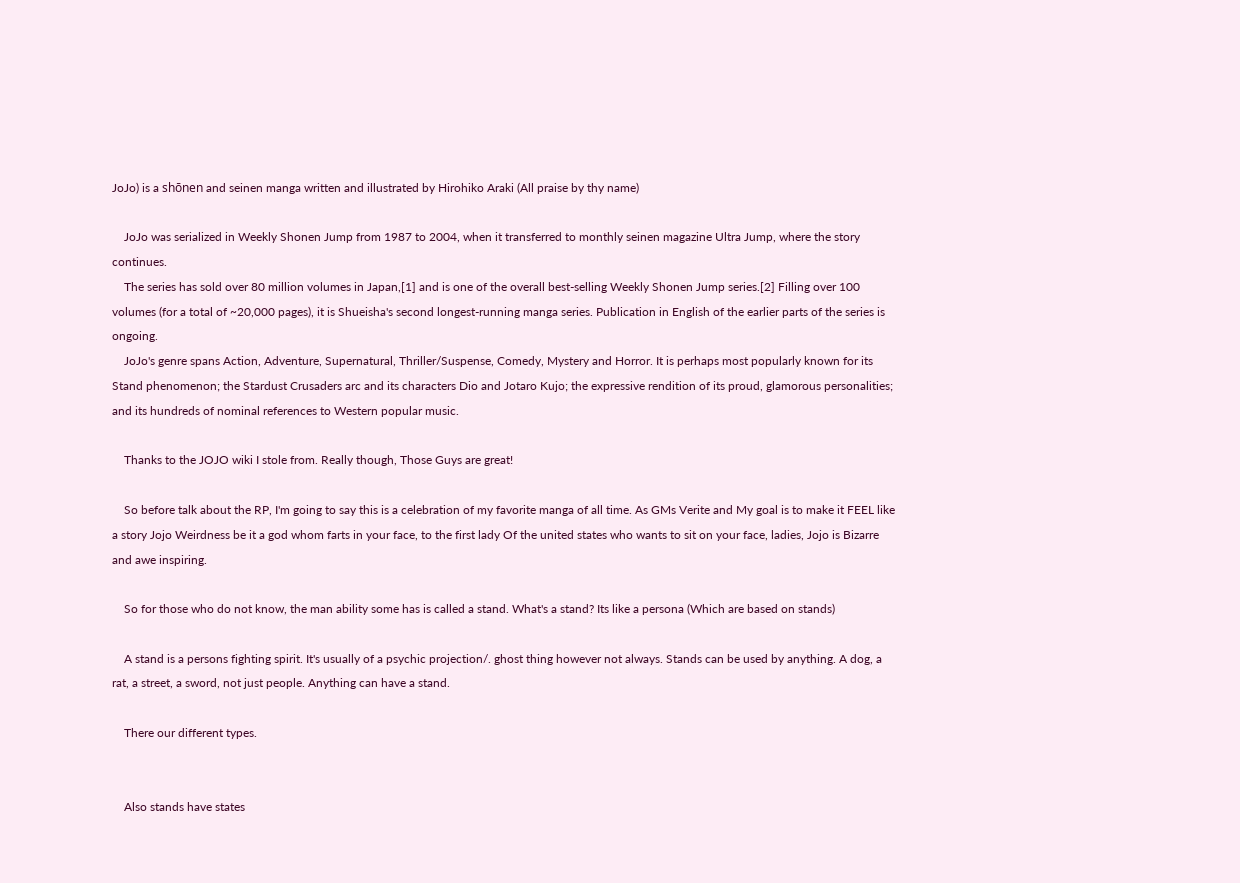JoJo) is a shōnen and seinen manga written and illustrated by Hirohiko Araki (All praise by thy name)

    JoJo was serialized in Weekly Shonen Jump from 1987 to 2004, when it transferred to monthly seinen magazine Ultra Jump, where the story continues.
    The series has sold over 80 million volumes in Japan,[1] and is one of the overall best-selling Weekly Shonen Jump series.[2] Filling over 100 volumes (for a total of ~20,000 pages), it is Shueisha's second longest-running manga series. Publication in English of the earlier parts of the series is ongoing.
    JoJo's genre spans Action, Adventure, Supernatural, Thriller/Suspense, Comedy, Mystery and Horror. It is perhaps most popularly known for its Stand phenomenon; the Stardust Crusaders arc and its characters Dio and Jotaro Kujo; the expressive rendition of its proud, glamorous personalities; and its hundreds of nominal references to Western popular music.

    Thanks to the JOJO wiki I stole from. Really though, Those Guys are great!

    So before talk about the RP, I'm going to say this is a celebration of my favorite manga of all time. As GMs Verite and My goal is to make it FEEL like a story Jojo Weirdness be it a god whom farts in your face, to the first lady Of the united states who wants to sit on your face, ladies, Jojo is Bizarre and awe inspiring.

    So for those who do not know, the man ability some has is called a stand. What's a stand? Its like a persona (Which are based on stands)

    A stand is a persons fighting spirit. It's usually of a psychic projection/. ghost thing however not always. Stands can be used by anything. A dog, a rat, a street, a sword, not just people. Anything can have a stand.

    There our different types.


    Also stands have states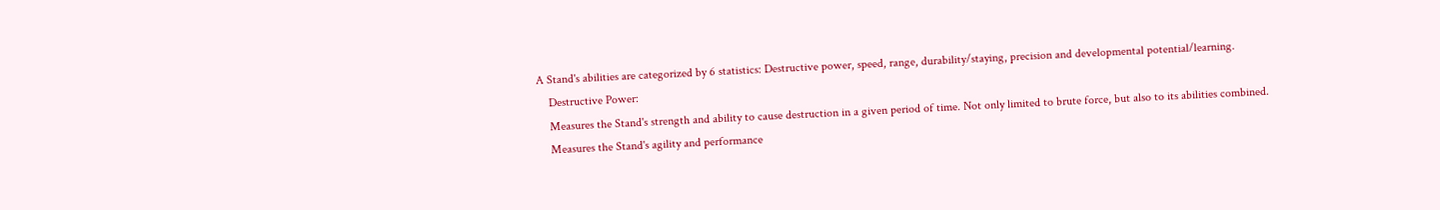A Stand's abilities are categorized by 6 statistics: Destructive power, speed, range, durability/staying, precision and developmental potential/learning.
    Destructive Power:
    Measures the Stand's strength and ability to cause destruction in a given period of time. Not only limited to brute force, but also to its abilities combined.
    Measures the Stand's agility and performance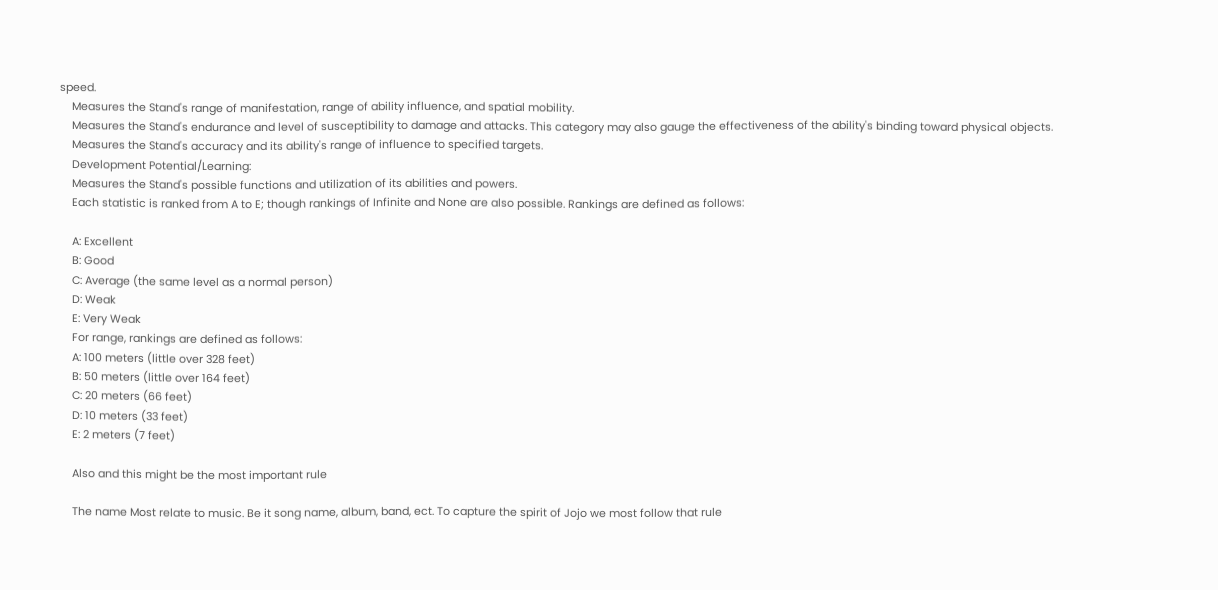speed.
    Measures the Stand's range of manifestation, range of ability influence, and spatial mobility.
    Measures the Stand's endurance and level of susceptibility to damage and attacks. This category may also gauge the effectiveness of the ability's binding toward physical objects.
    Measures the Stand's accuracy and its ability's range of influence to specified targets.
    Development Potential/Learning:
    Measures the Stand's possible functions and utilization of its abilities and powers.
    Each statistic is ranked from A to E; though rankings of Infinite and None are also possible. Rankings are defined as follows:

    A: Excellent
    B: Good
    C: Average (the same level as a normal person)
    D: Weak
    E: Very Weak
    For range, rankings are defined as follows:
    A: 100 meters (little over 328 feet)
    B: 50 meters (little over 164 feet)
    C: 20 meters (66 feet)
    D: 10 meters (33 feet)
    E: 2 meters (7 feet)

    Also and this might be the most important rule

    The name Most relate to music. Be it song name, album, band, ect. To capture the spirit of Jojo we most follow that rule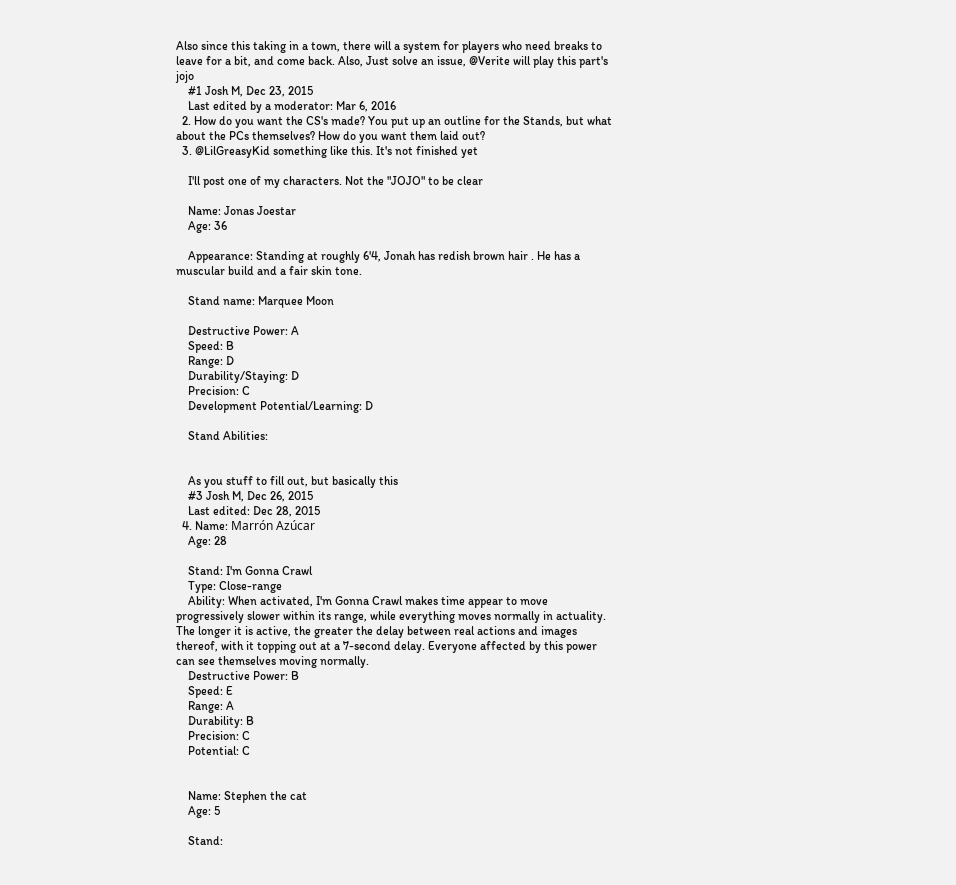Also since this taking in a town, there will a system for players who need breaks to leave for a bit, and come back. Also, Just solve an issue, @Verite will play this part's jojo
    #1 Josh M, Dec 23, 2015
    Last edited by a moderator: Mar 6, 2016
  2. How do you want the CS's made? You put up an outline for the Stands, but what about the PCs themselves? How do you want them laid out?
  3. @LilGreasyKid something like this. It's not finished yet

    I'll post one of my characters. Not the "JOJO" to be clear

    Name: Jonas Joestar
    Age: 36

    Appearance: Standing at roughly 6'4, Jonah has redish brown hair . He has a muscular build and a fair skin tone.

    Stand name: Marquee Moon

    Destructive Power: A
    Speed: B
    Range: D
    Durability/Staying: D
    Precision: C
    Development Potential/Learning: D

    Stand Abilities:


    As you stuff to fill out, but basically this
    #3 Josh M, Dec 26, 2015
    Last edited: Dec 28, 2015
  4. Name: Marrón Azúcar
    Age: 28

    Stand: I'm Gonna Crawl
    Type: Close-range
    Ability: When activated, I'm Gonna Crawl makes time appear to move progressively slower within its range, while everything moves normally in actuality. The longer it is active, the greater the delay between real actions and images thereof, with it topping out at a 7-second delay. Everyone affected by this power can see themselves moving normally.
    Destructive Power: B
    Speed: E
    Range: A
    Durability: B
    Precision: C
    Potential: C


    Name: Stephen the cat
    Age: 5

    Stand: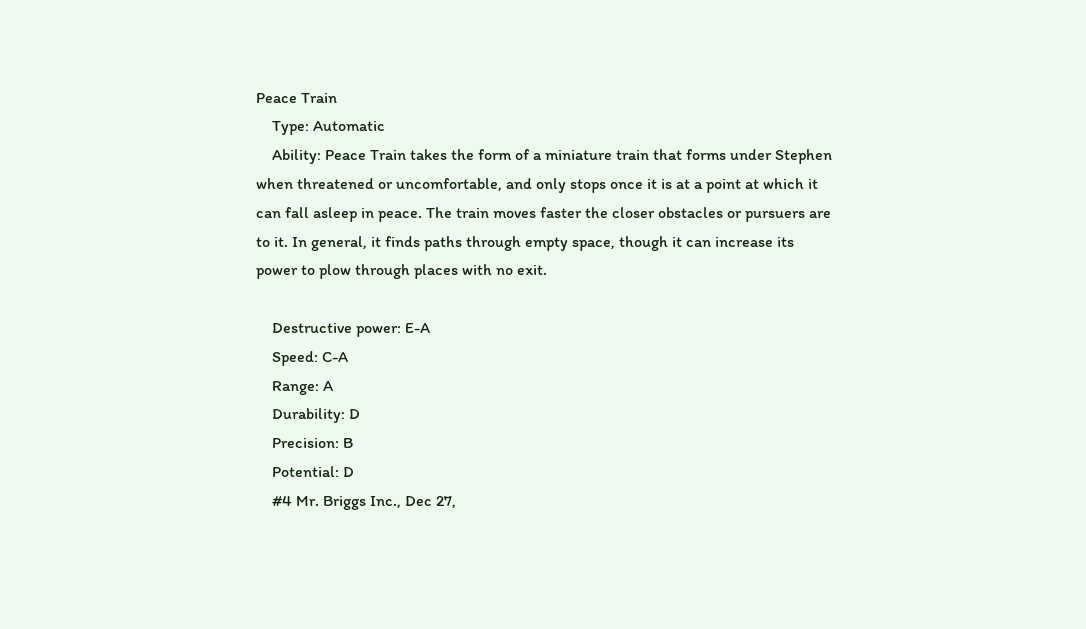Peace Train
    Type: Automatic
    Ability: Peace Train takes the form of a miniature train that forms under Stephen when threatened or uncomfortable, and only stops once it is at a point at which it can fall asleep in peace. The train moves faster the closer obstacles or pursuers are to it. In general, it finds paths through empty space, though it can increase its power to plow through places with no exit.

    Destructive power: E-A
    Speed: C-A
    Range: A
    Durability: D
    Precision: B
    Potential: D
    #4 Mr. Briggs Inc., Dec 27,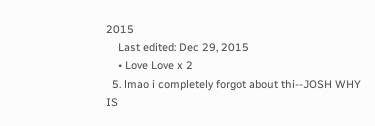2015
    Last edited: Dec 29, 2015
    • Love Love x 2
  5. lmao i completely forgot about thi--JOSH WHY IS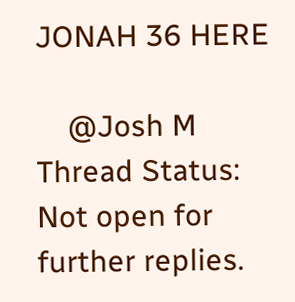JONAH 36 HERE

    @Josh M
Thread Status:
Not open for further replies.